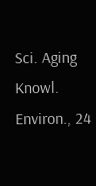Sci. Aging Knowl. Environ., 24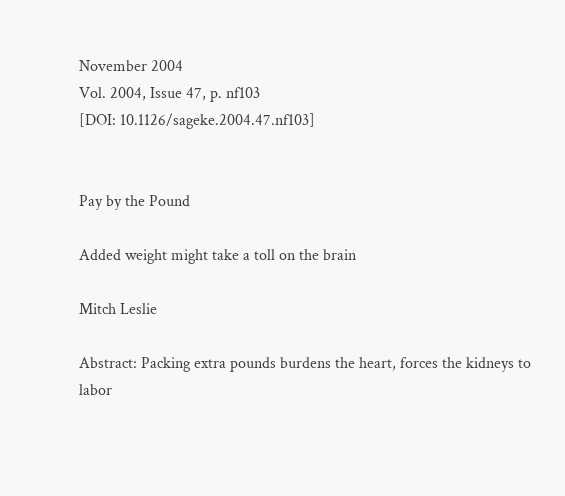November 2004
Vol. 2004, Issue 47, p. nf103
[DOI: 10.1126/sageke.2004.47.nf103]


Pay by the Pound

Added weight might take a toll on the brain

Mitch Leslie

Abstract: Packing extra pounds burdens the heart, forces the kidneys to labor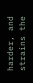harder, and strains the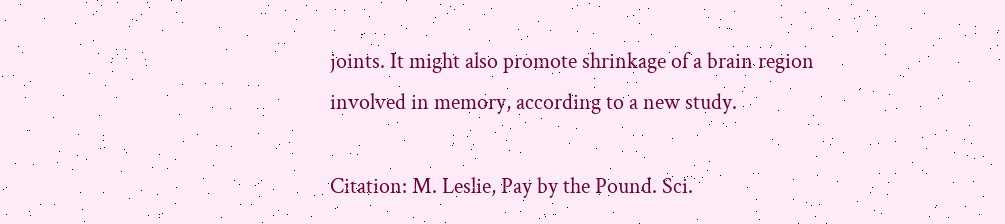joints. It might also promote shrinkage of a brain region involved in memory, according to a new study.

Citation: M. Leslie, Pay by the Pound. Sci.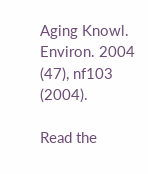Aging Knowl. Environ. 2004 (47), nf103 (2004).

Read the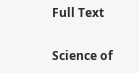Full Text

Science of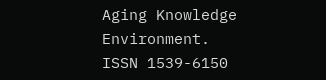Aging Knowledge Environment. ISSN 1539-6150